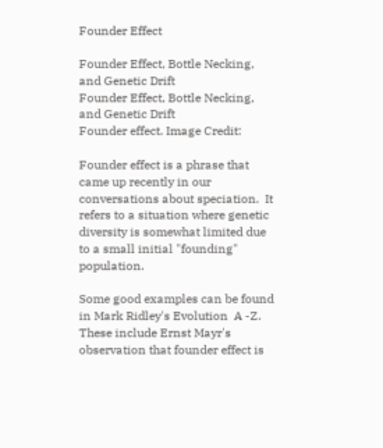Founder Effect

Founder Effect, Bottle Necking, and Genetic Drift
Founder Effect, Bottle Necking, and Genetic Drift
Founder effect. Image Credit:

Founder effect is a phrase that came up recently in our conversations about speciation.  It refers to a situation where genetic diversity is somewhat limited due to a small initial "founding" population.

Some good examples can be found in Mark Ridley's Evolution  A -Z.   These include Ernst Mayr's observation that founder effect is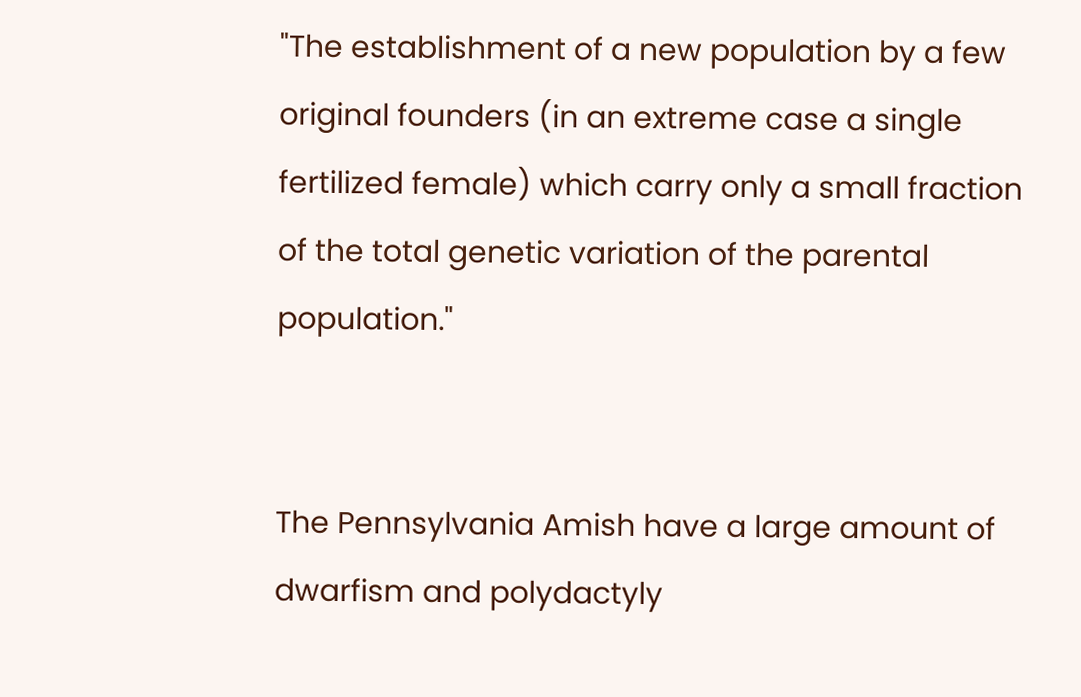"The establishment of a new population by a few original founders (in an extreme case a single fertilized female) which carry only a small fraction of the total genetic variation of the parental population."


The Pennsylvania Amish have a large amount of dwarfism and polydactyly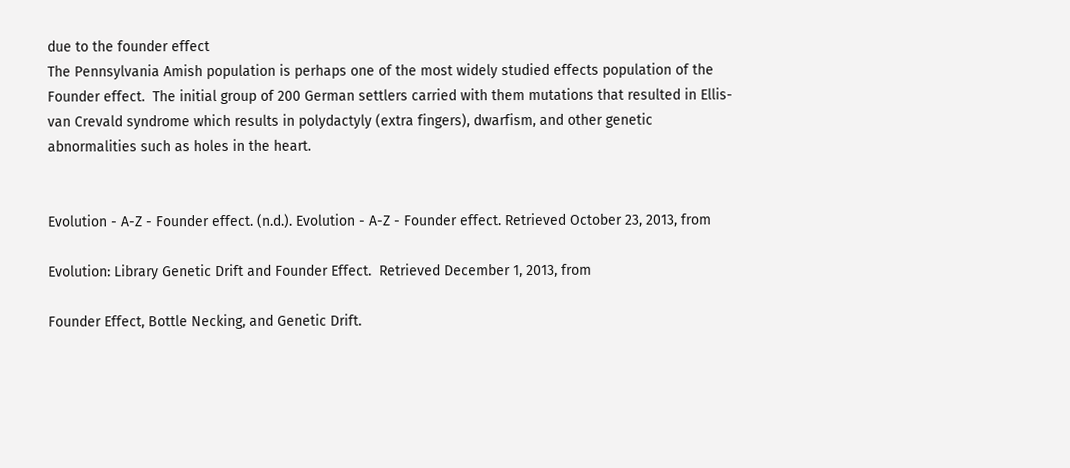due to the founder effect
The Pennsylvania Amish population is perhaps one of the most widely studied effects population of the Founder effect.  The initial group of 200 German settlers carried with them mutations that resulted in Ellis-van Crevald syndrome which results in polydactyly (extra fingers), dwarfism, and other genetic abnormalities such as holes in the heart.


Evolution - A-Z - Founder effect. (n.d.). Evolution - A-Z - Founder effect. Retrieved October 23, 2013, from

Evolution: Library Genetic Drift and Founder Effect.  Retrieved December 1, 2013, from

Founder Effect, Bottle Necking, and Genetic Drift.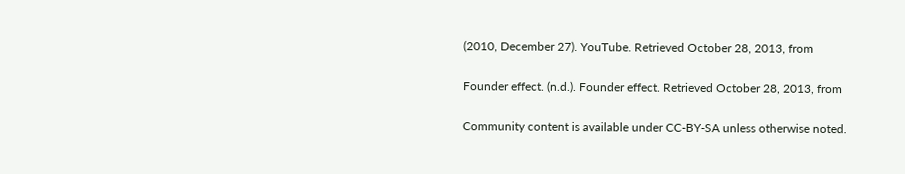(2010, December 27). YouTube. Retrieved October 28, 2013, from

Founder effect. (n.d.). Founder effect. Retrieved October 28, 2013, from

Community content is available under CC-BY-SA unless otherwise noted.